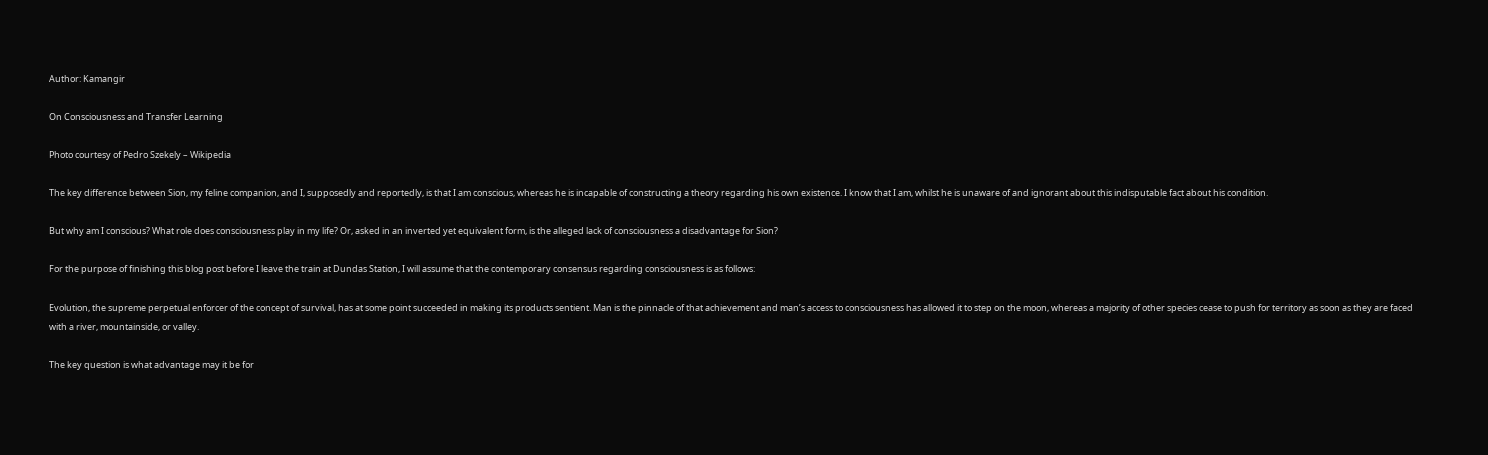Author: Kamangir

On Consciousness and Transfer Learning

Photo courtesy of Pedro Szekely – Wikipedia

The key difference between Sion, my feline companion, and I, supposedly and reportedly, is that I am conscious, whereas he is incapable of constructing a theory regarding his own existence. I know that I am, whilst he is unaware of and ignorant about this indisputable fact about his condition.

But why am I conscious? What role does consciousness play in my life? Or, asked in an inverted yet equivalent form, is the alleged lack of consciousness a disadvantage for Sion?

For the purpose of finishing this blog post before I leave the train at Dundas Station, I will assume that the contemporary consensus regarding consciousness is as follows:

Evolution, the supreme perpetual enforcer of the concept of survival, has at some point succeeded in making its products sentient. Man is the pinnacle of that achievement and man’s access to consciousness has allowed it to step on the moon, whereas a majority of other species cease to push for territory as soon as they are faced with a river, mountainside, or valley.

The key question is what advantage may it be for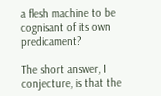a flesh machine to be cognisant of its own predicament?

The short answer, I conjecture, is that the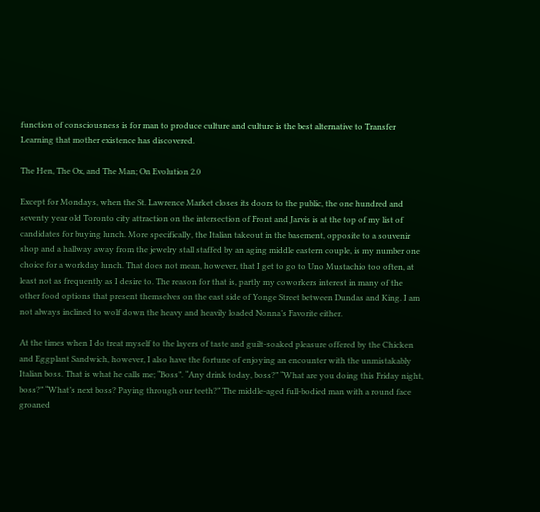function of consciousness is for man to produce culture and culture is the best alternative to Transfer Learning that mother existence has discovered.

The Hen, The Ox, and The Man; On Evolution 2.0

Except for Mondays, when the St. Lawrence Market closes its doors to the public, the one hundred and seventy year old Toronto city attraction on the intersection of Front and Jarvis is at the top of my list of candidates for buying lunch. More specifically, the Italian takeout in the basement, opposite to a souvenir shop and a hallway away from the jewelry stall staffed by an aging middle eastern couple, is my number one choice for a workday lunch. That does not mean, however, that I get to go to Uno Mustachio too often, at least not as frequently as I desire to. The reason for that is, partly my coworkers interest in many of the other food options that present themselves on the east side of Yonge Street between Dundas and King. I am not always inclined to wolf down the heavy and heavily loaded Nonna’s Favorite either.

At the times when I do treat myself to the layers of taste and guilt-soaked pleasure offered by the Chicken and Eggplant Sandwich, however, I also have the fortune of enjoying an encounter with the unmistakably Italian boss. That is what he calls me; “Boss”. “Any drink today, boss?” “What are you doing this Friday night, boss?” “What’s next boss? Paying through our teeth?” The middle-aged full-bodied man with a round face groaned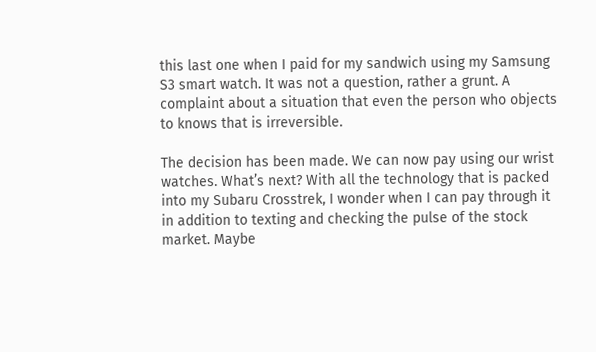this last one when I paid for my sandwich using my Samsung S3 smart watch. It was not a question, rather a grunt. A complaint about a situation that even the person who objects to knows that is irreversible.

The decision has been made. We can now pay using our wrist watches. What’s next? With all the technology that is packed into my Subaru Crosstrek, I wonder when I can pay through it in addition to texting and checking the pulse of the stock market. Maybe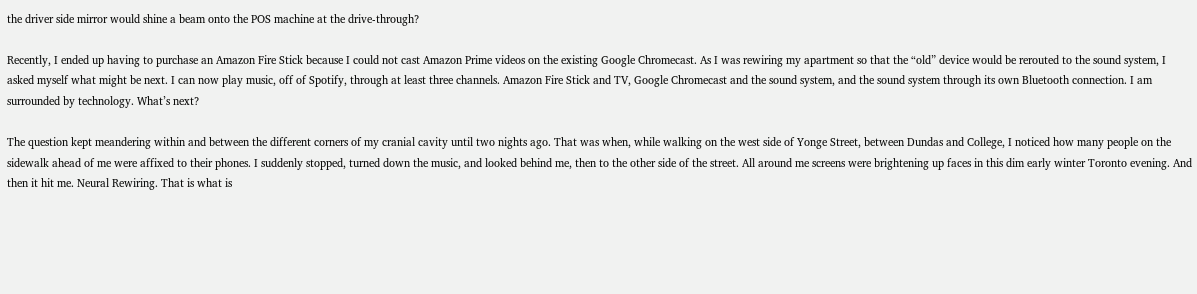the driver side mirror would shine a beam onto the POS machine at the drive-through?

Recently, I ended up having to purchase an Amazon Fire Stick because I could not cast Amazon Prime videos on the existing Google Chromecast. As I was rewiring my apartment so that the “old” device would be rerouted to the sound system, I asked myself what might be next. I can now play music, off of Spotify, through at least three channels. Amazon Fire Stick and TV, Google Chromecast and the sound system, and the sound system through its own Bluetooth connection. I am surrounded by technology. What’s next?

The question kept meandering within and between the different corners of my cranial cavity until two nights ago. That was when, while walking on the west side of Yonge Street, between Dundas and College, I noticed how many people on the sidewalk ahead of me were affixed to their phones. I suddenly stopped, turned down the music, and looked behind me, then to the other side of the street. All around me screens were brightening up faces in this dim early winter Toronto evening. And then it hit me. Neural Rewiring. That is what is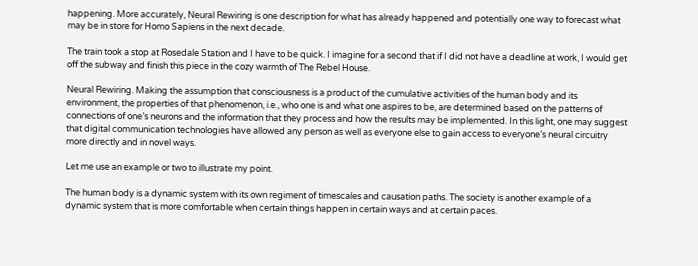happening. More accurately, Neural Rewiring is one description for what has already happened and potentially one way to forecast what may be in store for Homo Sapiens in the next decade.

The train took a stop at Rosedale Station and I have to be quick. I imagine for a second that if I did not have a deadline at work, I would get off the subway and finish this piece in the cozy warmth of The Rebel House.

Neural Rewiring. Making the assumption that consciousness is a product of the cumulative activities of the human body and its environment, the properties of that phenomenon, i.e., who one is and what one aspires to be, are determined based on the patterns of connections of one’s neurons and the information that they process and how the results may be implemented. In this light, one may suggest that digital communication technologies have allowed any person as well as everyone else to gain access to everyone’s neural circuitry more directly and in novel ways.

Let me use an example or two to illustrate my point.

The human body is a dynamic system with its own regiment of timescales and causation paths. The society is another example of a dynamic system that is more comfortable when certain things happen in certain ways and at certain paces.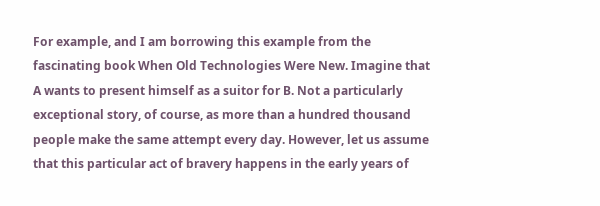For example, and I am borrowing this example from the fascinating book When Old Technologies Were New. Imagine that A wants to present himself as a suitor for B. Not a particularly exceptional story, of course, as more than a hundred thousand people make the same attempt every day. However, let us assume that this particular act of bravery happens in the early years of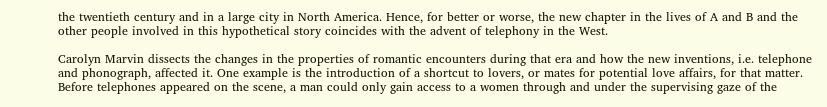the twentieth century and in a large city in North America. Hence, for better or worse, the new chapter in the lives of A and B and the other people involved in this hypothetical story coincides with the advent of telephony in the West.

Carolyn Marvin dissects the changes in the properties of romantic encounters during that era and how the new inventions, i.e. telephone and phonograph, affected it. One example is the introduction of a shortcut to lovers, or mates for potential love affairs, for that matter. Before telephones appeared on the scene, a man could only gain access to a women through and under the supervising gaze of the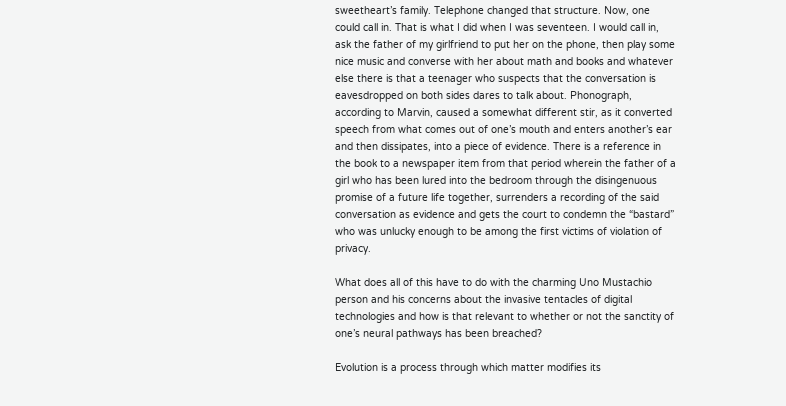sweetheart’s family. Telephone changed that structure. Now, one could call in. That is what I did when I was seventeen. I would call in, ask the father of my girlfriend to put her on the phone, then play some nice music and converse with her about math and books and whatever else there is that a teenager who suspects that the conversation is eavesdropped on both sides dares to talk about. Phonograph, according to Marvin, caused a somewhat different stir, as it converted speech from what comes out of one’s mouth and enters another’s ear and then dissipates, into a piece of evidence. There is a reference in the book to a newspaper item from that period wherein the father of a girl who has been lured into the bedroom through the disingenuous promise of a future life together, surrenders a recording of the said conversation as evidence and gets the court to condemn the “bastard” who was unlucky enough to be among the first victims of violation of privacy.

What does all of this have to do with the charming Uno Mustachio person and his concerns about the invasive tentacles of digital technologies and how is that relevant to whether or not the sanctity of one’s neural pathways has been breached?

Evolution is a process through which matter modifies its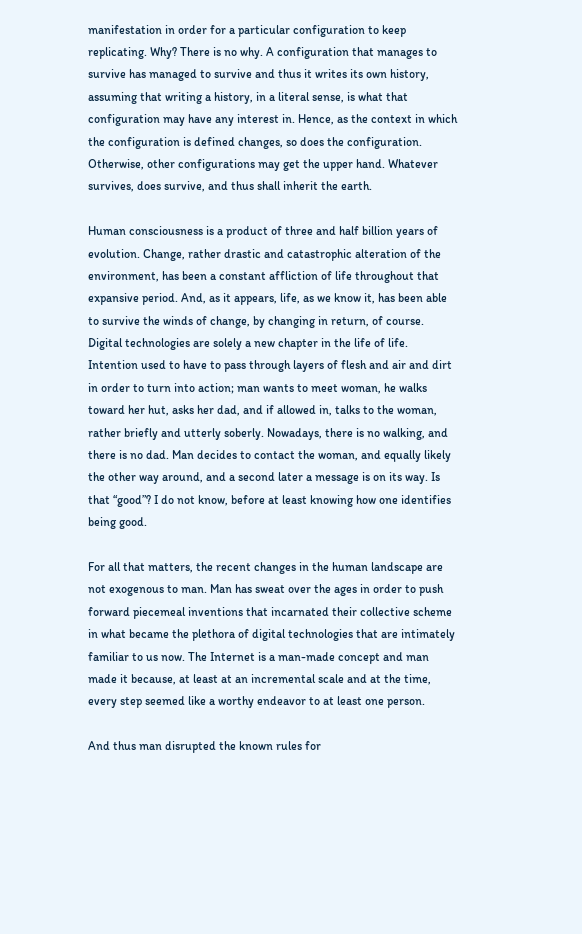manifestation in order for a particular configuration to keep replicating. Why? There is no why. A configuration that manages to survive has managed to survive and thus it writes its own history, assuming that writing a history, in a literal sense, is what that configuration may have any interest in. Hence, as the context in which the configuration is defined changes, so does the configuration. Otherwise, other configurations may get the upper hand. Whatever survives, does survive, and thus shall inherit the earth.

Human consciousness is a product of three and half billion years of evolution. Change, rather drastic and catastrophic alteration of the environment, has been a constant affliction of life throughout that expansive period. And, as it appears, life, as we know it, has been able to survive the winds of change, by changing in return, of course. Digital technologies are solely a new chapter in the life of life. Intention used to have to pass through layers of flesh and air and dirt in order to turn into action; man wants to meet woman, he walks toward her hut, asks her dad, and if allowed in, talks to the woman, rather briefly and utterly soberly. Nowadays, there is no walking, and there is no dad. Man decides to contact the woman, and equally likely the other way around, and a second later a message is on its way. Is that “good”? I do not know, before at least knowing how one identifies being good.

For all that matters, the recent changes in the human landscape are not exogenous to man. Man has sweat over the ages in order to push forward piecemeal inventions that incarnated their collective scheme in what became the plethora of digital technologies that are intimately familiar to us now. The Internet is a man-made concept and man made it because, at least at an incremental scale and at the time, every step seemed like a worthy endeavor to at least one person.

And thus man disrupted the known rules for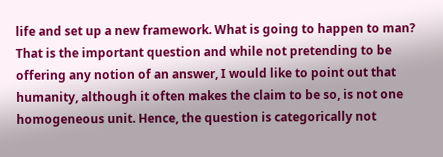life and set up a new framework. What is going to happen to man? That is the important question and while not pretending to be offering any notion of an answer, I would like to point out that humanity, although it often makes the claim to be so, is not one homogeneous unit. Hence, the question is categorically not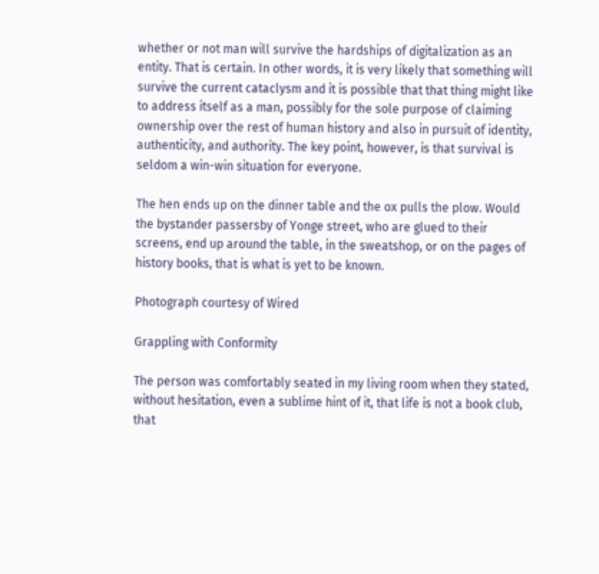whether or not man will survive the hardships of digitalization as an entity. That is certain. In other words, it is very likely that something will survive the current cataclysm and it is possible that that thing might like to address itself as a man, possibly for the sole purpose of claiming ownership over the rest of human history and also in pursuit of identity, authenticity, and authority. The key point, however, is that survival is seldom a win-win situation for everyone.

The hen ends up on the dinner table and the ox pulls the plow. Would the bystander passersby of Yonge street, who are glued to their screens, end up around the table, in the sweatshop, or on the pages of history books, that is what is yet to be known.

Photograph courtesy of Wired

Grappling with Conformity

The person was comfortably seated in my living room when they stated, without hesitation, even a sublime hint of it, that life is not a book club, that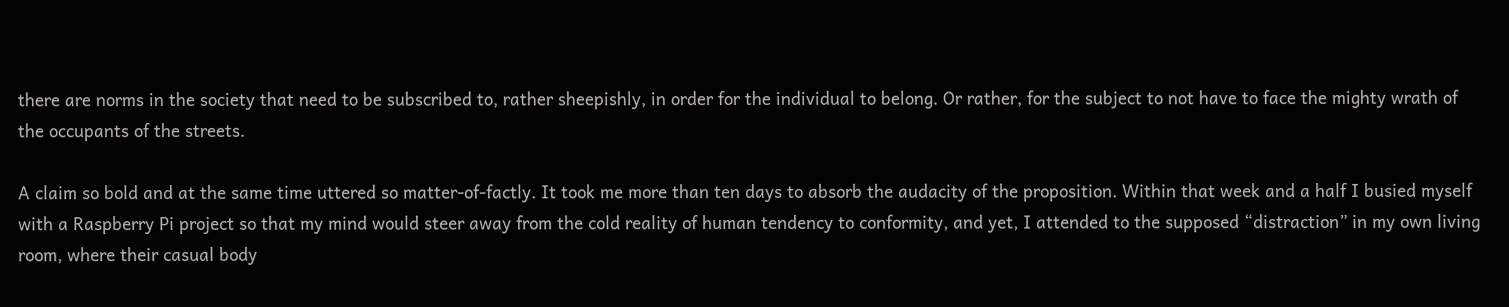there are norms in the society that need to be subscribed to, rather sheepishly, in order for the individual to belong. Or rather, for the subject to not have to face the mighty wrath of the occupants of the streets.

A claim so bold and at the same time uttered so matter-of-factly. It took me more than ten days to absorb the audacity of the proposition. Within that week and a half I busied myself with a Raspberry Pi project so that my mind would steer away from the cold reality of human tendency to conformity, and yet, I attended to the supposed “distraction” in my own living room, where their casual body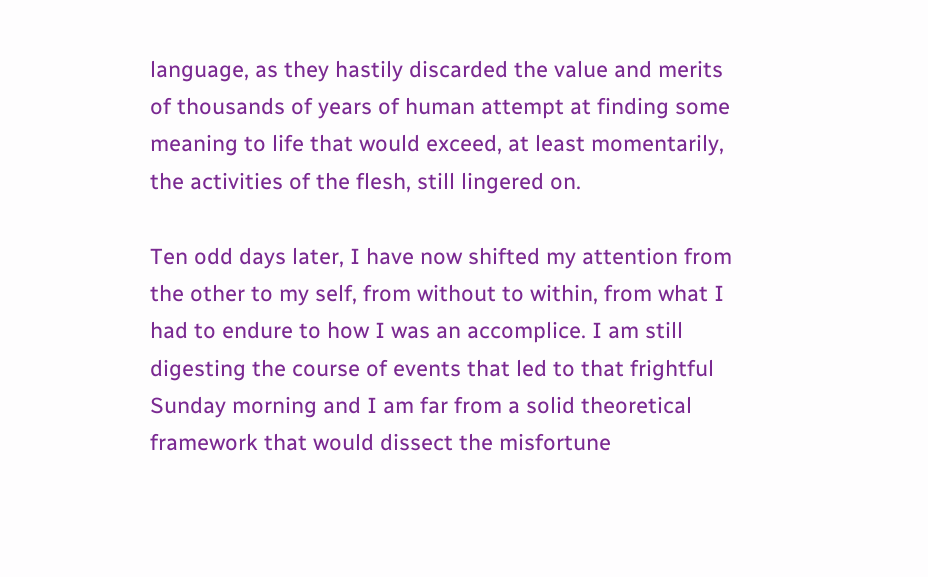language, as they hastily discarded the value and merits of thousands of years of human attempt at finding some meaning to life that would exceed, at least momentarily, the activities of the flesh, still lingered on.

Ten odd days later, I have now shifted my attention from the other to my self, from without to within, from what I had to endure to how I was an accomplice. I am still digesting the course of events that led to that frightful Sunday morning and I am far from a solid theoretical framework that would dissect the misfortune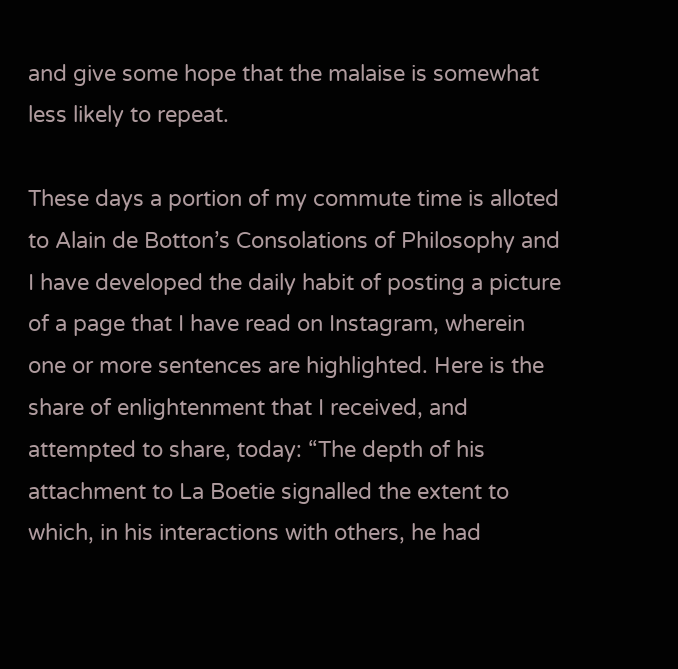and give some hope that the malaise is somewhat less likely to repeat.

These days a portion of my commute time is alloted to Alain de Botton’s Consolations of Philosophy and I have developed the daily habit of posting a picture of a page that I have read on Instagram, wherein one or more sentences are highlighted. Here is the share of enlightenment that I received, and attempted to share, today: “The depth of his attachment to La Boetie signalled the extent to which, in his interactions with others, he had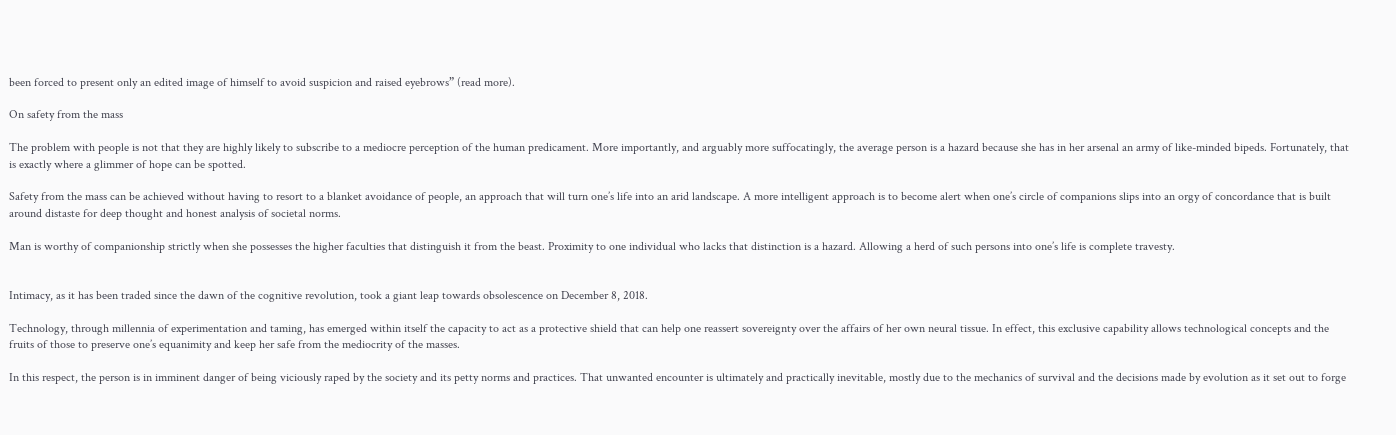been forced to present only an edited image of himself to avoid suspicion and raised eyebrows” (read more).

On safety from the mass

The problem with people is not that they are highly likely to subscribe to a mediocre perception of the human predicament. More importantly, and arguably more suffocatingly, the average person is a hazard because she has in her arsenal an army of like-minded bipeds. Fortunately, that is exactly where a glimmer of hope can be spotted.

Safety from the mass can be achieved without having to resort to a blanket avoidance of people, an approach that will turn one’s life into an arid landscape. A more intelligent approach is to become alert when one’s circle of companions slips into an orgy of concordance that is built around distaste for deep thought and honest analysis of societal norms.

Man is worthy of companionship strictly when she possesses the higher faculties that distinguish it from the beast. Proximity to one individual who lacks that distinction is a hazard. Allowing a herd of such persons into one’s life is complete travesty.


Intimacy, as it has been traded since the dawn of the cognitive revolution, took a giant leap towards obsolescence on December 8, 2018.

Technology, through millennia of experimentation and taming, has emerged within itself the capacity to act as a protective shield that can help one reassert sovereignty over the affairs of her own neural tissue. In effect, this exclusive capability allows technological concepts and the fruits of those to preserve one’s equanimity and keep her safe from the mediocrity of the masses.

In this respect, the person is in imminent danger of being viciously raped by the society and its petty norms and practices. That unwanted encounter is ultimately and practically inevitable, mostly due to the mechanics of survival and the decisions made by evolution as it set out to forge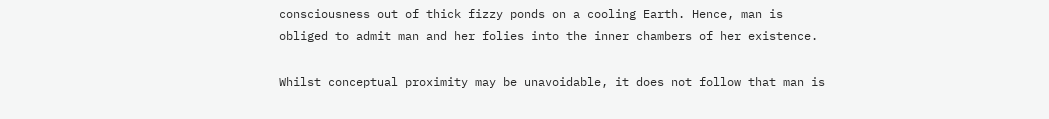consciousness out of thick fizzy ponds on a cooling Earth. Hence, man is obliged to admit man and her folies into the inner chambers of her existence.

Whilst conceptual proximity may be unavoidable, it does not follow that man is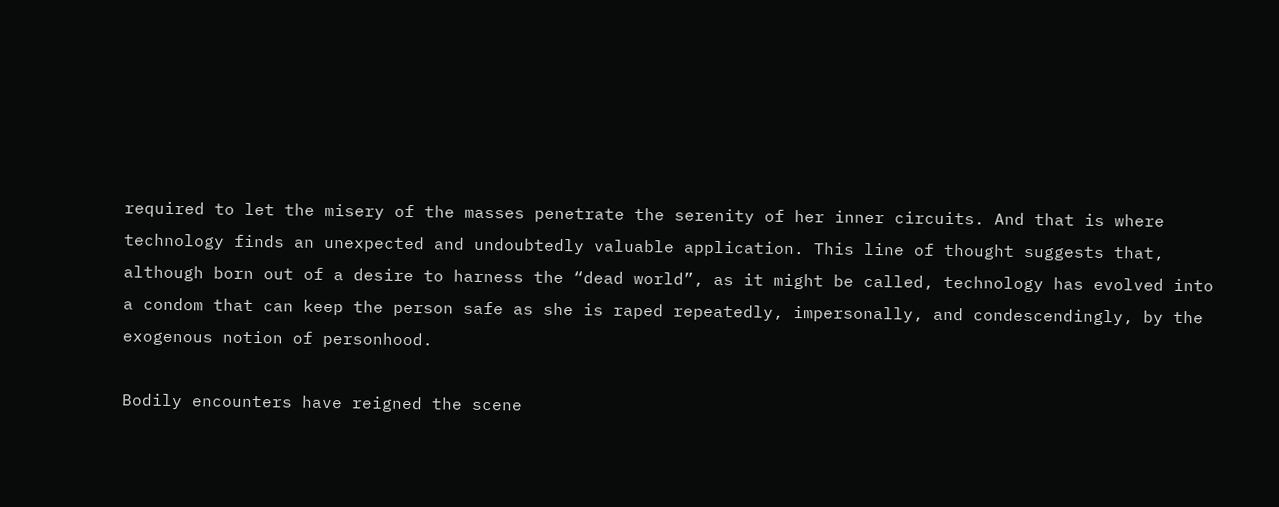required to let the misery of the masses penetrate the serenity of her inner circuits. And that is where technology finds an unexpected and undoubtedly valuable application. This line of thought suggests that, although born out of a desire to harness the “dead world”, as it might be called, technology has evolved into a condom that can keep the person safe as she is raped repeatedly, impersonally, and condescendingly, by the exogenous notion of personhood.

Bodily encounters have reigned the scene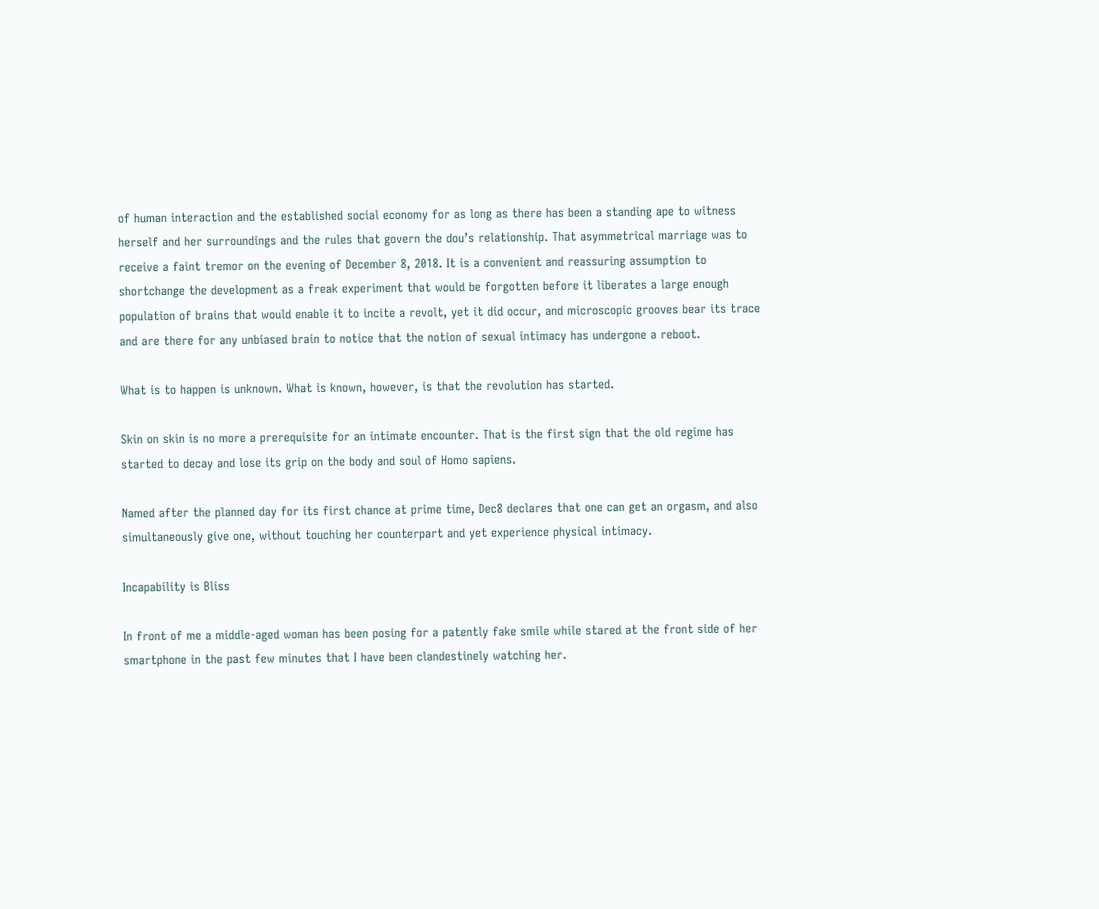of human interaction and the established social economy for as long as there has been a standing ape to witness herself and her surroundings and the rules that govern the dou’s relationship. That asymmetrical marriage was to receive a faint tremor on the evening of December 8, 2018. It is a convenient and reassuring assumption to shortchange the development as a freak experiment that would be forgotten before it liberates a large enough population of brains that would enable it to incite a revolt, yet it did occur, and microscopic grooves bear its trace and are there for any unbiased brain to notice that the notion of sexual intimacy has undergone a reboot.

What is to happen is unknown. What is known, however, is that the revolution has started.

Skin on skin is no more a prerequisite for an intimate encounter. That is the first sign that the old regime has started to decay and lose its grip on the body and soul of Homo sapiens.

Named after the planned day for its first chance at prime time, Dec8 declares that one can get an orgasm, and also simultaneously give one, without touching her counterpart and yet experience physical intimacy.

Incapability is Bliss

In front of me a middle-aged woman has been posing for a patently fake smile while stared at the front side of her smartphone in the past few minutes that I have been clandestinely watching her.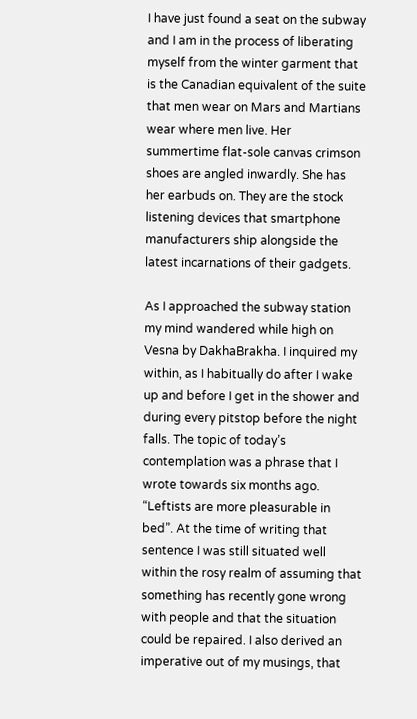I have just found a seat on the subway and I am in the process of liberating myself from the winter garment that is the Canadian equivalent of the suite that men wear on Mars and Martians wear where men live. Her summertime flat-sole canvas crimson shoes are angled inwardly. She has her earbuds on. They are the stock listening devices that smartphone manufacturers ship alongside the latest incarnations of their gadgets.

As I approached the subway station my mind wandered while high on Vesna by DakhaBrakha. I inquired my within, as I habitually do after I wake up and before I get in the shower and during every pitstop before the night falls. The topic of today’s contemplation was a phrase that I wrote towards six months ago. “Leftists are more pleasurable in bed”. At the time of writing that sentence I was still situated well within the rosy realm of assuming that something has recently gone wrong with people and that the situation could be repaired. I also derived an imperative out of my musings, that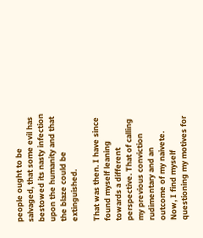people ought to be salvaged, that some evil has bestowed its nasty infection upon the humanity and that the blaze could be extinguished.

That was then. I have since found myself leaning towards a different perspective. That of calling my previous conviction rudimentary and an outcome of my naivete. Now, I find myself questioning my motives for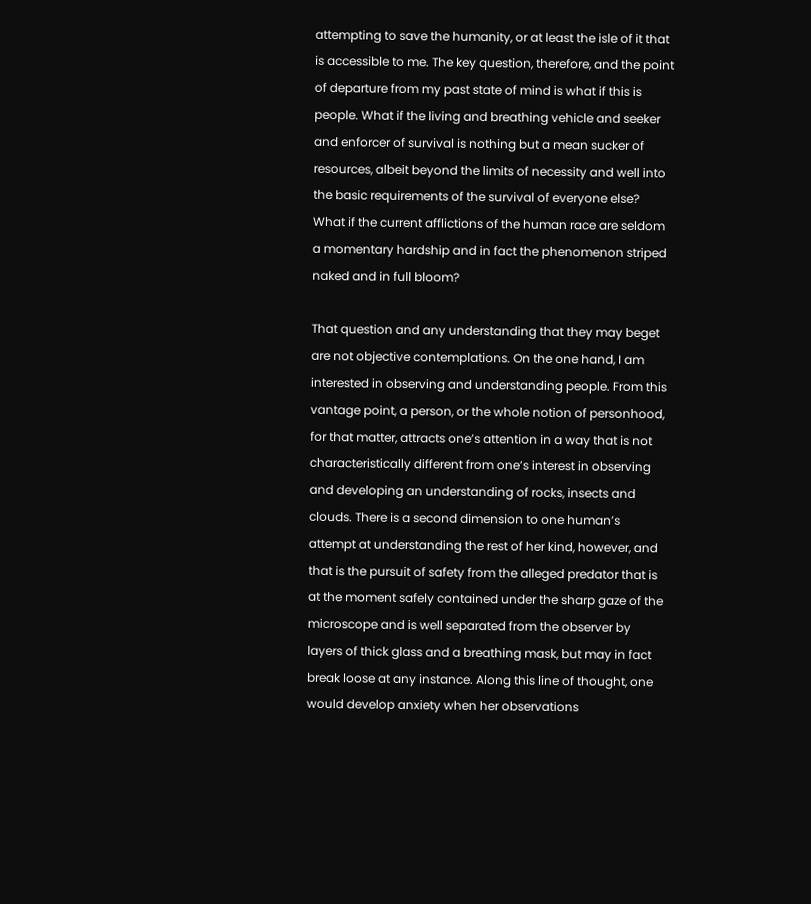attempting to save the humanity, or at least the isle of it that is accessible to me. The key question, therefore, and the point of departure from my past state of mind is what if this is people. What if the living and breathing vehicle and seeker and enforcer of survival is nothing but a mean sucker of resources, albeit beyond the limits of necessity and well into the basic requirements of the survival of everyone else? What if the current afflictions of the human race are seldom a momentary hardship and in fact the phenomenon striped naked and in full bloom?

That question and any understanding that they may beget are not objective contemplations. On the one hand, I am interested in observing and understanding people. From this vantage point, a person, or the whole notion of personhood, for that matter, attracts one’s attention in a way that is not characteristically different from one’s interest in observing and developing an understanding of rocks, insects and clouds. There is a second dimension to one human’s attempt at understanding the rest of her kind, however, and that is the pursuit of safety from the alleged predator that is at the moment safely contained under the sharp gaze of the microscope and is well separated from the observer by layers of thick glass and a breathing mask, but may in fact break loose at any instance. Along this line of thought, one would develop anxiety when her observations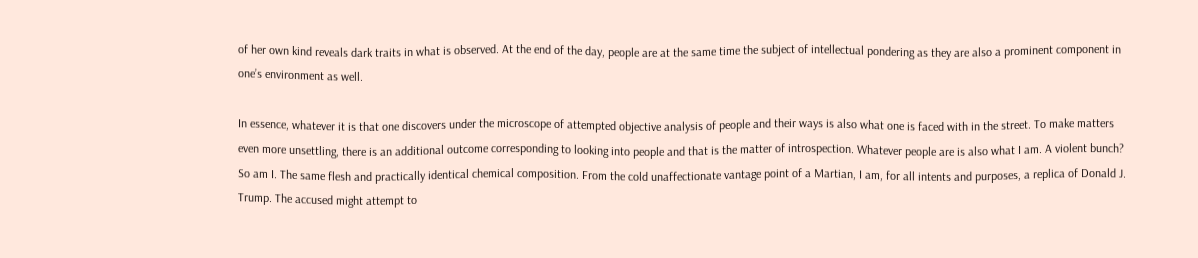of her own kind reveals dark traits in what is observed. At the end of the day, people are at the same time the subject of intellectual pondering as they are also a prominent component in one’s environment as well.

In essence, whatever it is that one discovers under the microscope of attempted objective analysis of people and their ways is also what one is faced with in the street. To make matters even more unsettling, there is an additional outcome corresponding to looking into people and that is the matter of introspection. Whatever people are is also what I am. A violent bunch? So am I. The same flesh and practically identical chemical composition. From the cold unaffectionate vantage point of a Martian, I am, for all intents and purposes, a replica of Donald J. Trump. The accused might attempt to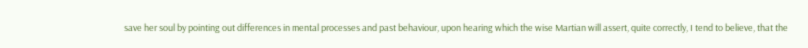save her soul by pointing out differences in mental processes and past behaviour, upon hearing which the wise Martian will assert, quite correctly, I tend to believe, that the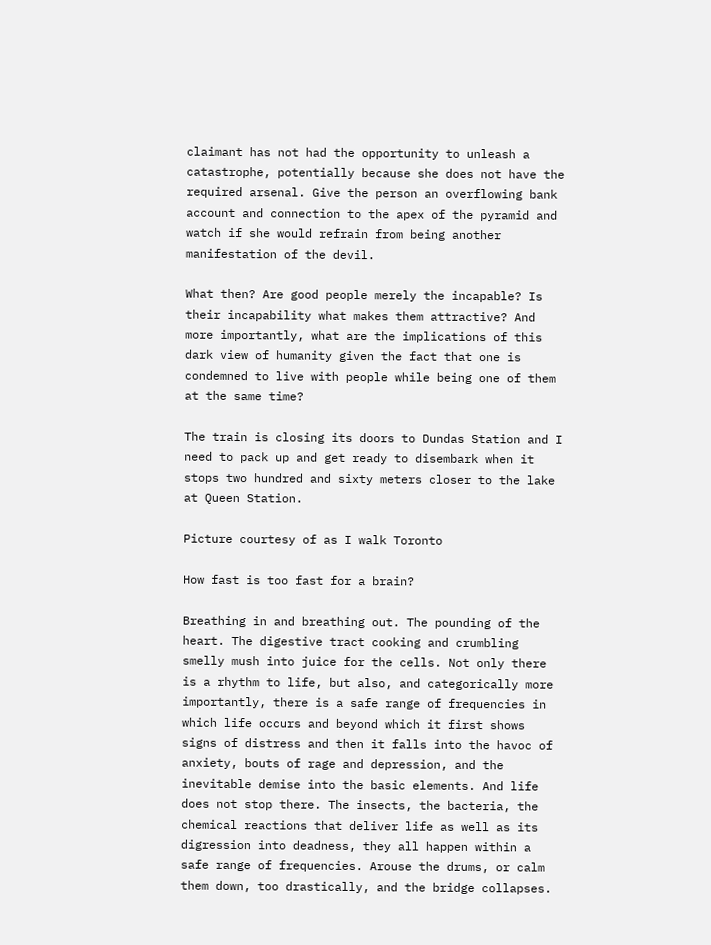claimant has not had the opportunity to unleash a catastrophe, potentially because she does not have the required arsenal. Give the person an overflowing bank account and connection to the apex of the pyramid and watch if she would refrain from being another manifestation of the devil.

What then? Are good people merely the incapable? Is their incapability what makes them attractive? And more importantly, what are the implications of this dark view of humanity given the fact that one is condemned to live with people while being one of them at the same time?

The train is closing its doors to Dundas Station and I need to pack up and get ready to disembark when it stops two hundred and sixty meters closer to the lake at Queen Station.

Picture courtesy of as I walk Toronto

How fast is too fast for a brain?

Breathing in and breathing out. The pounding of the heart. The digestive tract cooking and crumbling smelly mush into juice for the cells. Not only there is a rhythm to life, but also, and categorically more importantly, there is a safe range of frequencies in which life occurs and beyond which it first shows signs of distress and then it falls into the havoc of anxiety, bouts of rage and depression, and the inevitable demise into the basic elements. And life does not stop there. The insects, the bacteria, the chemical reactions that deliver life as well as its digression into deadness, they all happen within a safe range of frequencies. Arouse the drums, or calm them down, too drastically, and the bridge collapses.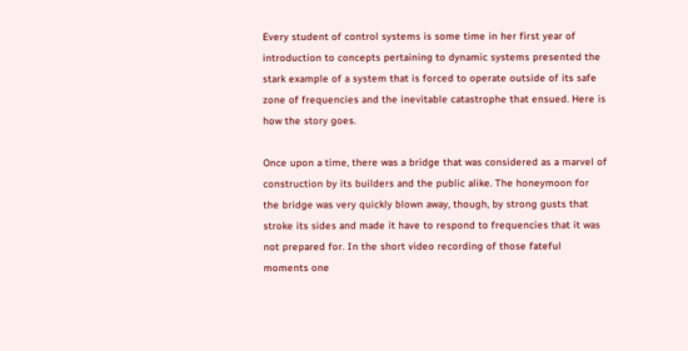Every student of control systems is some time in her first year of introduction to concepts pertaining to dynamic systems presented the stark example of a system that is forced to operate outside of its safe zone of frequencies and the inevitable catastrophe that ensued. Here is how the story goes.

Once upon a time, there was a bridge that was considered as a marvel of construction by its builders and the public alike. The honeymoon for the bridge was very quickly blown away, though, by strong gusts that stroke its sides and made it have to respond to frequencies that it was not prepared for. In the short video recording of those fateful moments one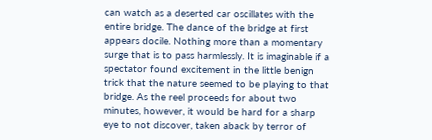can watch as a deserted car oscillates with the entire bridge. The dance of the bridge at first appears docile. Nothing more than a momentary surge that is to pass harmlessly. It is imaginable if a spectator found excitement in the little benign trick that the nature seemed to be playing to that bridge. As the reel proceeds for about two minutes, however, it would be hard for a sharp eye to not discover, taken aback by terror of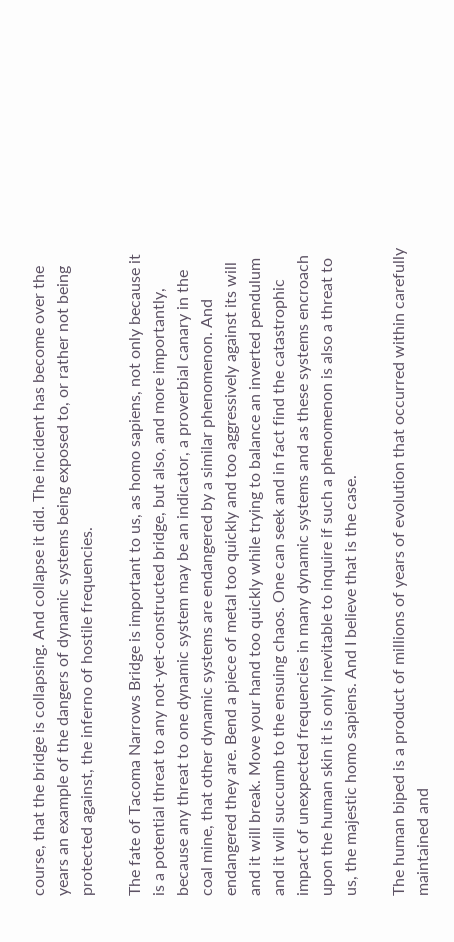course, that the bridge is collapsing. And collapse it did. The incident has become over the years an example of the dangers of dynamic systems being exposed to, or rather not being protected against, the inferno of hostile frequencies.

The fate of Tacoma Narrows Bridge is important to us, as homo sapiens, not only because it is a potential threat to any not-yet-constructed bridge, but also, and more importantly, because any threat to one dynamic system may be an indicator, a proverbial canary in the coal mine, that other dynamic systems are endangered by a similar phenomenon. And endangered they are. Bend a piece of metal too quickly and too aggressively against its will and it will break. Move your hand too quickly while trying to balance an inverted pendulum and it will succumb to the ensuing chaos. One can seek and in fact find the catastrophic impact of unexpected frequencies in many dynamic systems and as these systems encroach upon the human skin it is only inevitable to inquire if such a phenomenon is also a threat to us, the majestic homo sapiens. And I believe that is the case.

The human biped is a product of millions of years of evolution that occurred within carefully maintained and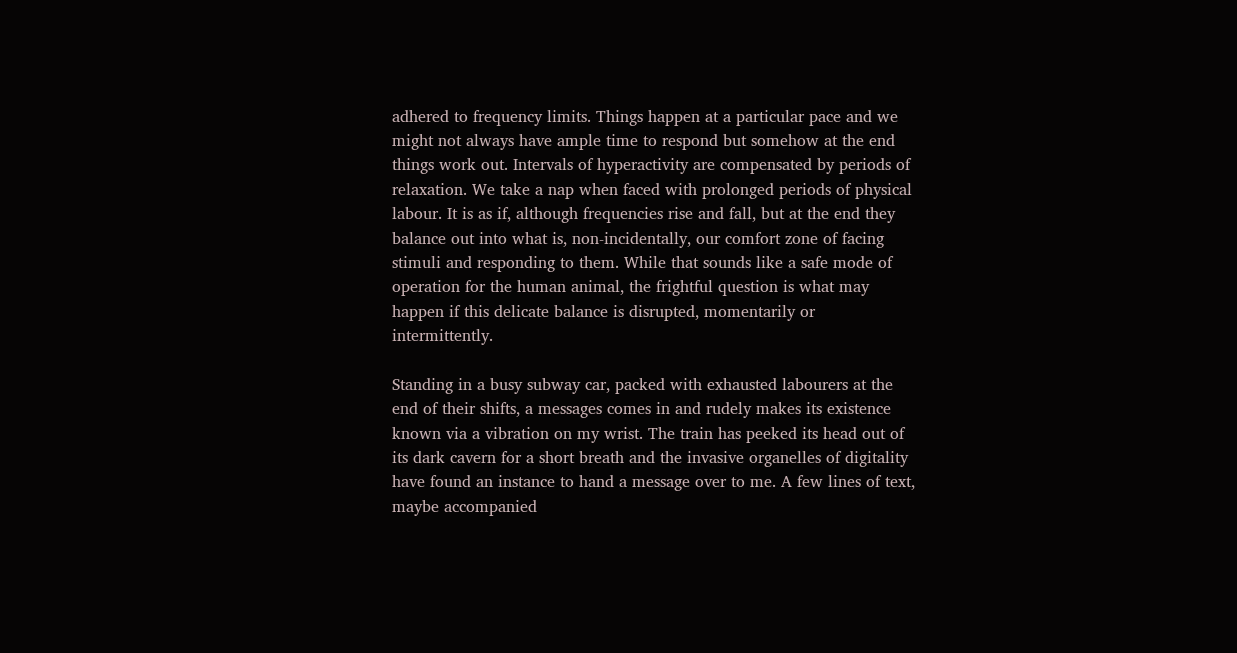adhered to frequency limits. Things happen at a particular pace and we might not always have ample time to respond but somehow at the end things work out. Intervals of hyperactivity are compensated by periods of relaxation. We take a nap when faced with prolonged periods of physical labour. It is as if, although frequencies rise and fall, but at the end they balance out into what is, non-incidentally, our comfort zone of facing stimuli and responding to them. While that sounds like a safe mode of operation for the human animal, the frightful question is what may happen if this delicate balance is disrupted, momentarily or intermittently.

Standing in a busy subway car, packed with exhausted labourers at the end of their shifts, a messages comes in and rudely makes its existence known via a vibration on my wrist. The train has peeked its head out of its dark cavern for a short breath and the invasive organelles of digitality have found an instance to hand a message over to me. A few lines of text, maybe accompanied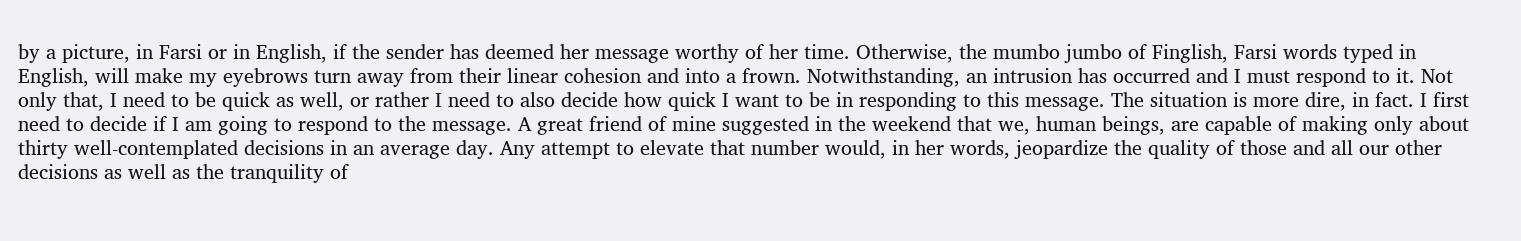by a picture, in Farsi or in English, if the sender has deemed her message worthy of her time. Otherwise, the mumbo jumbo of Finglish, Farsi words typed in English, will make my eyebrows turn away from their linear cohesion and into a frown. Notwithstanding, an intrusion has occurred and I must respond to it. Not only that, I need to be quick as well, or rather I need to also decide how quick I want to be in responding to this message. The situation is more dire, in fact. I first need to decide if I am going to respond to the message. A great friend of mine suggested in the weekend that we, human beings, are capable of making only about thirty well-contemplated decisions in an average day. Any attempt to elevate that number would, in her words, jeopardize the quality of those and all our other decisions as well as the tranquility of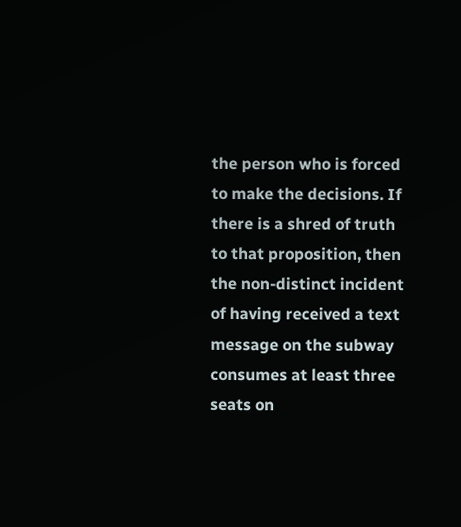the person who is forced to make the decisions. If there is a shred of truth to that proposition, then the non-distinct incident of having received a text message on the subway consumes at least three seats on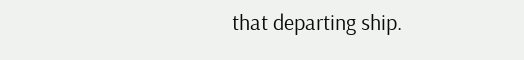that departing ship.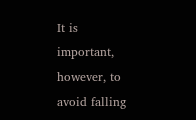It is important, however, to avoid falling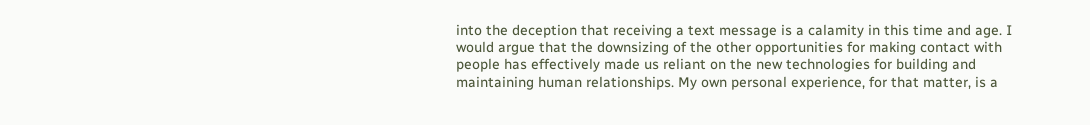into the deception that receiving a text message is a calamity in this time and age. I would argue that the downsizing of the other opportunities for making contact with people has effectively made us reliant on the new technologies for building and maintaining human relationships. My own personal experience, for that matter, is a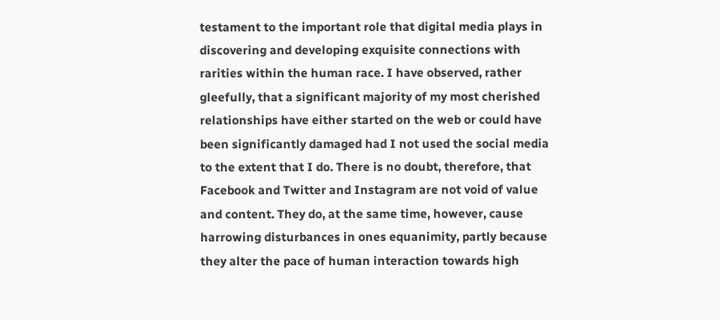testament to the important role that digital media plays in discovering and developing exquisite connections with rarities within the human race. I have observed, rather gleefully, that a significant majority of my most cherished relationships have either started on the web or could have been significantly damaged had I not used the social media to the extent that I do. There is no doubt, therefore, that Facebook and Twitter and Instagram are not void of value and content. They do, at the same time, however, cause harrowing disturbances in ones equanimity, partly because they alter the pace of human interaction towards high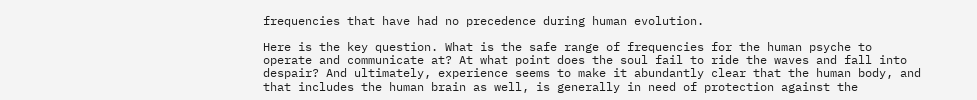frequencies that have had no precedence during human evolution.

Here is the key question. What is the safe range of frequencies for the human psyche to operate and communicate at? At what point does the soul fail to ride the waves and fall into despair? And ultimately, experience seems to make it abundantly clear that the human body, and that includes the human brain as well, is generally in need of protection against the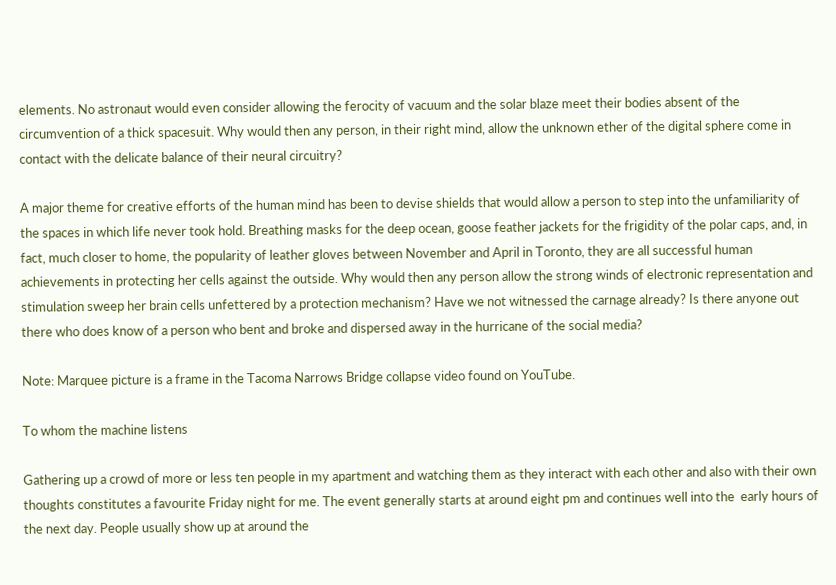elements. No astronaut would even consider allowing the ferocity of vacuum and the solar blaze meet their bodies absent of the circumvention of a thick spacesuit. Why would then any person, in their right mind, allow the unknown ether of the digital sphere come in contact with the delicate balance of their neural circuitry?

A major theme for creative efforts of the human mind has been to devise shields that would allow a person to step into the unfamiliarity of the spaces in which life never took hold. Breathing masks for the deep ocean, goose feather jackets for the frigidity of the polar caps, and, in fact, much closer to home, the popularity of leather gloves between November and April in Toronto, they are all successful human achievements in protecting her cells against the outside. Why would then any person allow the strong winds of electronic representation and stimulation sweep her brain cells unfettered by a protection mechanism? Have we not witnessed the carnage already? Is there anyone out there who does know of a person who bent and broke and dispersed away in the hurricane of the social media?

Note: Marquee picture is a frame in the Tacoma Narrows Bridge collapse video found on YouTube.

To whom the machine listens

Gathering up a crowd of more or less ten people in my apartment and watching them as they interact with each other and also with their own thoughts constitutes a favourite Friday night for me. The event generally starts at around eight pm and continues well into the  early hours of the next day. People usually show up at around the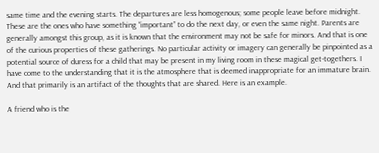same time and the evening starts. The departures are less homogenous; some people leave before midnight. These are the ones who have something “important” to do the next day, or even the same night. Parents are generally amongst this group, as it is known that the environment may not be safe for minors. And that is one of the curious properties of these gatherings. No particular activity or imagery can generally be pinpointed as a potential source of duress for a child that may be present in my living room in these magical get-togethers. I have come to the understanding that it is the atmosphere that is deemed inappropriate for an immature brain. And that primarily is an artifact of the thoughts that are shared. Here is an example.

A friend who is the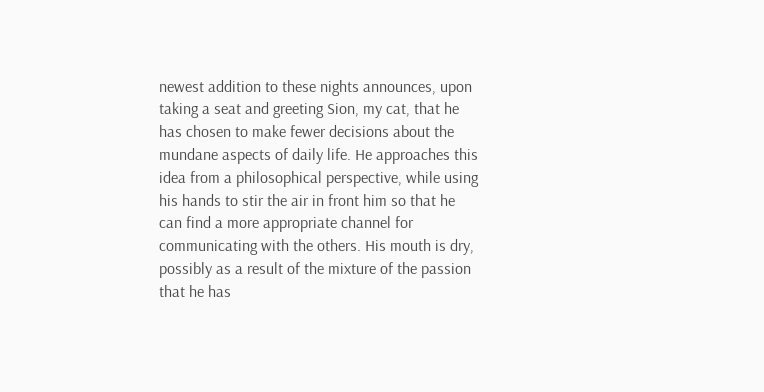newest addition to these nights announces, upon taking a seat and greeting Sion, my cat, that he has chosen to make fewer decisions about the mundane aspects of daily life. He approaches this idea from a philosophical perspective, while using his hands to stir the air in front him so that he can find a more appropriate channel for communicating with the others. His mouth is dry, possibly as a result of the mixture of the passion that he has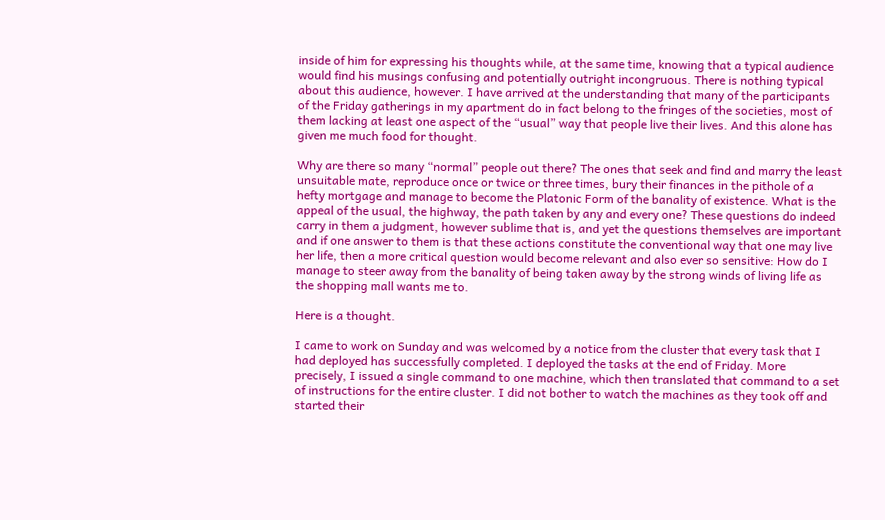inside of him for expressing his thoughts while, at the same time, knowing that a typical audience would find his musings confusing and potentially outright incongruous. There is nothing typical about this audience, however. I have arrived at the understanding that many of the participants of the Friday gatherings in my apartment do in fact belong to the fringes of the societies, most of them lacking at least one aspect of the “usual” way that people live their lives. And this alone has given me much food for thought.

Why are there so many “normal” people out there? The ones that seek and find and marry the least unsuitable mate, reproduce once or twice or three times, bury their finances in the pithole of a hefty mortgage and manage to become the Platonic Form of the banality of existence. What is the appeal of the usual, the highway, the path taken by any and every one? These questions do indeed carry in them a judgment, however sublime that is, and yet the questions themselves are important and if one answer to them is that these actions constitute the conventional way that one may live her life, then a more critical question would become relevant and also ever so sensitive: How do I manage to steer away from the banality of being taken away by the strong winds of living life as the shopping mall wants me to.

Here is a thought.

I came to work on Sunday and was welcomed by a notice from the cluster that every task that I had deployed has successfully completed. I deployed the tasks at the end of Friday. More precisely, I issued a single command to one machine, which then translated that command to a set of instructions for the entire cluster. I did not bother to watch the machines as they took off and started their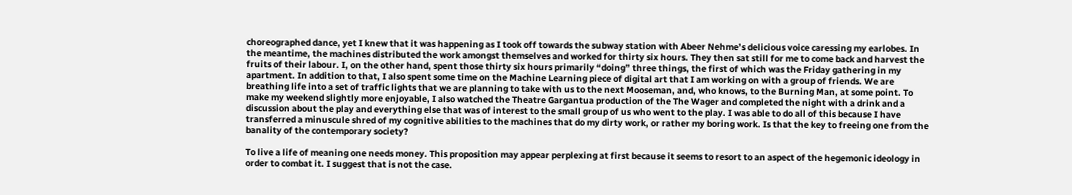choreographed dance, yet I knew that it was happening as I took off towards the subway station with Abeer Nehme’s delicious voice caressing my earlobes. In the meantime, the machines distributed the work amongst themselves and worked for thirty six hours. They then sat still for me to come back and harvest the fruits of their labour. I, on the other hand, spent those thirty six hours primarily “doing” three things, the first of which was the Friday gathering in my apartment. In addition to that, I also spent some time on the Machine Learning piece of digital art that I am working on with a group of friends. We are breathing life into a set of traffic lights that we are planning to take with us to the next Mooseman, and, who knows, to the Burning Man, at some point. To make my weekend slightly more enjoyable, I also watched the Theatre Gargantua production of the The Wager and completed the night with a drink and a discussion about the play and everything else that was of interest to the small group of us who went to the play. I was able to do all of this because I have transferred a minuscule shred of my cognitive abilities to the machines that do my dirty work, or rather my boring work. Is that the key to freeing one from the banality of the contemporary society?

To live a life of meaning one needs money. This proposition may appear perplexing at first because it seems to resort to an aspect of the hegemonic ideology in order to combat it. I suggest that is not the case.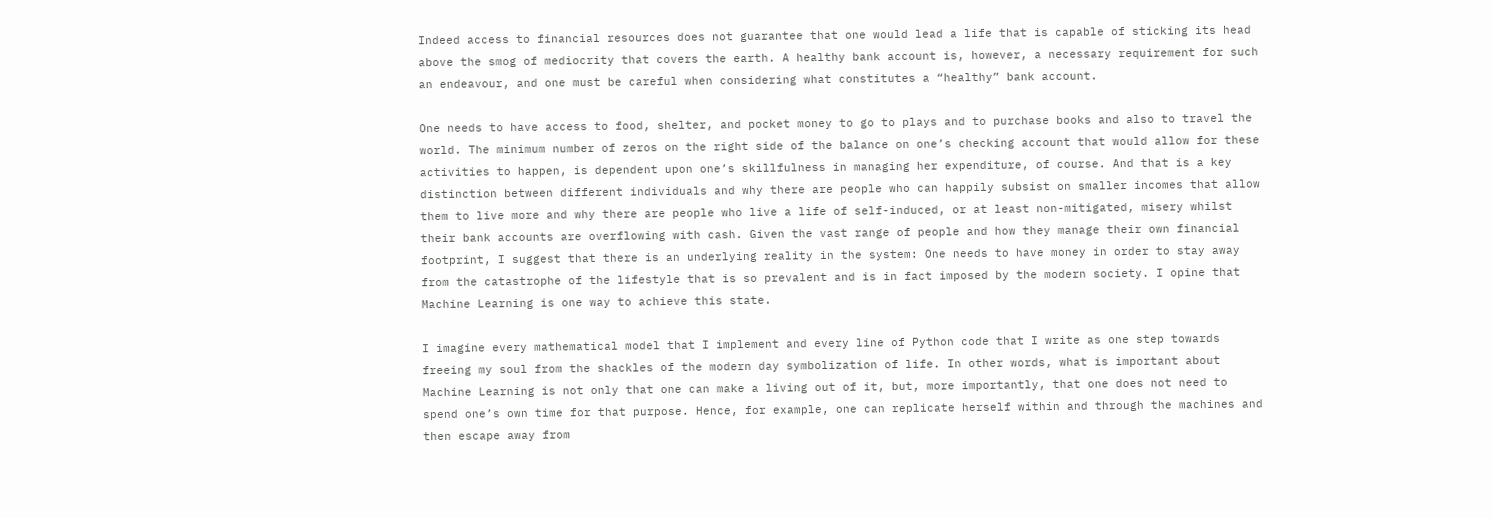Indeed access to financial resources does not guarantee that one would lead a life that is capable of sticking its head above the smog of mediocrity that covers the earth. A healthy bank account is, however, a necessary requirement for such an endeavour, and one must be careful when considering what constitutes a “healthy” bank account.

One needs to have access to food, shelter, and pocket money to go to plays and to purchase books and also to travel the world. The minimum number of zeros on the right side of the balance on one’s checking account that would allow for these activities to happen, is dependent upon one’s skillfulness in managing her expenditure, of course. And that is a key distinction between different individuals and why there are people who can happily subsist on smaller incomes that allow them to live more and why there are people who live a life of self-induced, or at least non-mitigated, misery whilst their bank accounts are overflowing with cash. Given the vast range of people and how they manage their own financial footprint, I suggest that there is an underlying reality in the system: One needs to have money in order to stay away from the catastrophe of the lifestyle that is so prevalent and is in fact imposed by the modern society. I opine that Machine Learning is one way to achieve this state.

I imagine every mathematical model that I implement and every line of Python code that I write as one step towards freeing my soul from the shackles of the modern day symbolization of life. In other words, what is important about Machine Learning is not only that one can make a living out of it, but, more importantly, that one does not need to spend one’s own time for that purpose. Hence, for example, one can replicate herself within and through the machines and then escape away from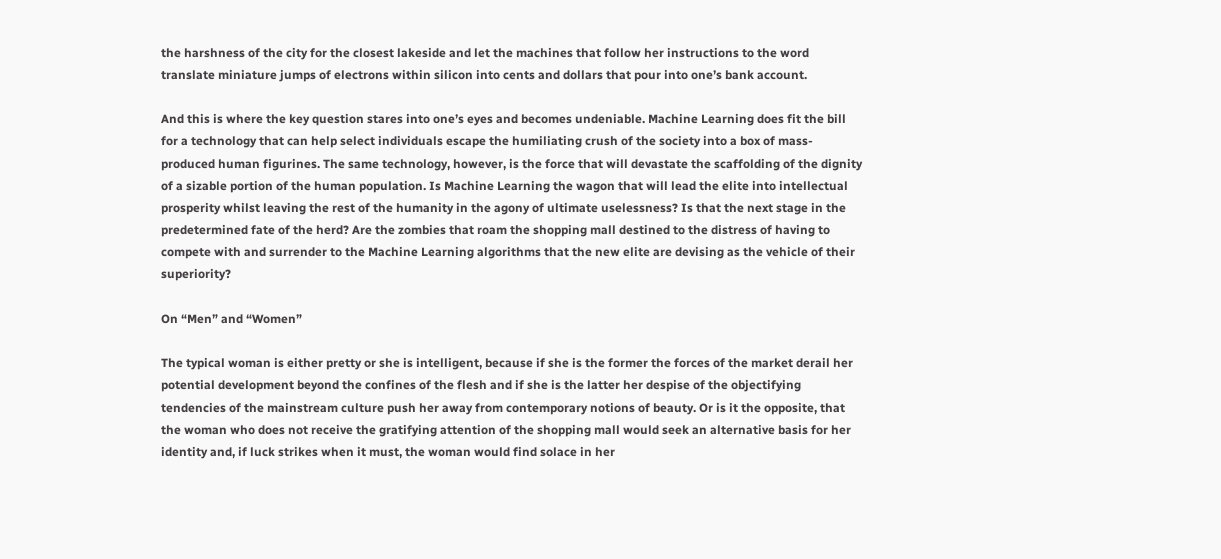the harshness of the city for the closest lakeside and let the machines that follow her instructions to the word translate miniature jumps of electrons within silicon into cents and dollars that pour into one’s bank account.

And this is where the key question stares into one’s eyes and becomes undeniable. Machine Learning does fit the bill for a technology that can help select individuals escape the humiliating crush of the society into a box of mass-produced human figurines. The same technology, however, is the force that will devastate the scaffolding of the dignity of a sizable portion of the human population. Is Machine Learning the wagon that will lead the elite into intellectual prosperity whilst leaving the rest of the humanity in the agony of ultimate uselessness? Is that the next stage in the predetermined fate of the herd? Are the zombies that roam the shopping mall destined to the distress of having to compete with and surrender to the Machine Learning algorithms that the new elite are devising as the vehicle of their superiority?

On “Men” and “Women”

The typical woman is either pretty or she is intelligent, because if she is the former the forces of the market derail her potential development beyond the confines of the flesh and if she is the latter her despise of the objectifying tendencies of the mainstream culture push her away from contemporary notions of beauty. Or is it the opposite, that the woman who does not receive the gratifying attention of the shopping mall would seek an alternative basis for her identity and, if luck strikes when it must, the woman would find solace in her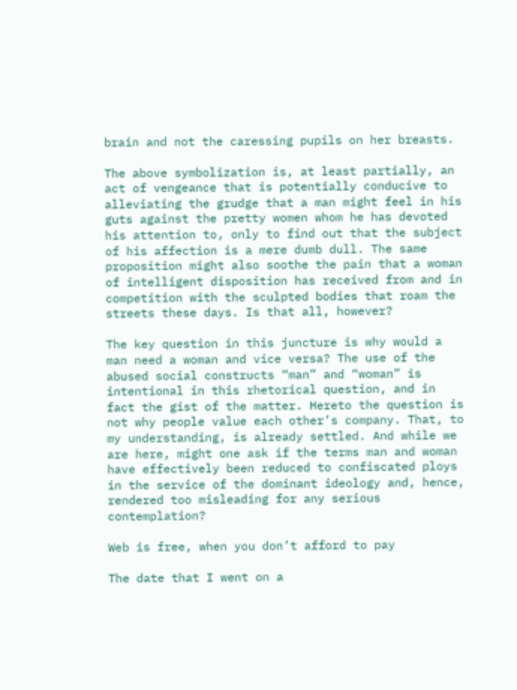brain and not the caressing pupils on her breasts.

The above symbolization is, at least partially, an act of vengeance that is potentially conducive to alleviating the grudge that a man might feel in his guts against the pretty women whom he has devoted his attention to, only to find out that the subject of his affection is a mere dumb dull. The same proposition might also soothe the pain that a woman of intelligent disposition has received from and in competition with the sculpted bodies that roam the streets these days. Is that all, however?

The key question in this juncture is why would a man need a woman and vice versa? The use of the abused social constructs “man” and “woman” is intentional in this rhetorical question, and in fact the gist of the matter. Hereto the question is not why people value each other’s company. That, to my understanding, is already settled. And while we are here, might one ask if the terms man and woman have effectively been reduced to confiscated ploys in the service of the dominant ideology and, hence, rendered too misleading for any serious contemplation?

Web is free, when you don’t afford to pay

The date that I went on a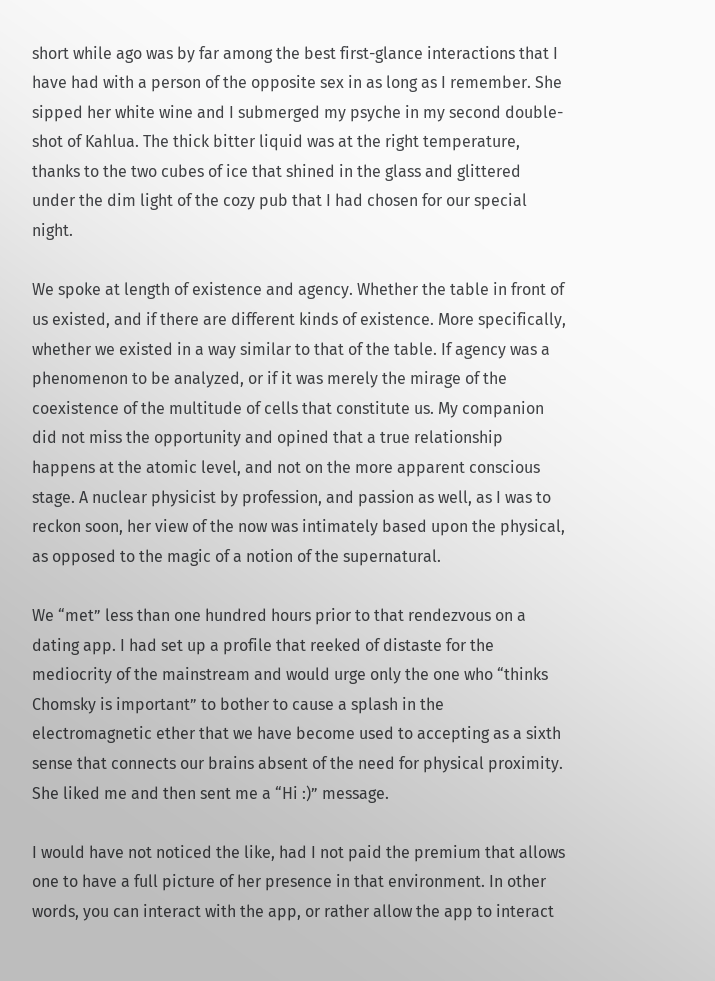short while ago was by far among the best first-glance interactions that I have had with a person of the opposite sex in as long as I remember. She sipped her white wine and I submerged my psyche in my second double-shot of Kahlua. The thick bitter liquid was at the right temperature, thanks to the two cubes of ice that shined in the glass and glittered under the dim light of the cozy pub that I had chosen for our special night.

We spoke at length of existence and agency. Whether the table in front of us existed, and if there are different kinds of existence. More specifically, whether we existed in a way similar to that of the table. If agency was a phenomenon to be analyzed, or if it was merely the mirage of the coexistence of the multitude of cells that constitute us. My companion did not miss the opportunity and opined that a true relationship happens at the atomic level, and not on the more apparent conscious stage. A nuclear physicist by profession, and passion as well, as I was to reckon soon, her view of the now was intimately based upon the physical, as opposed to the magic of a notion of the supernatural.

We “met” less than one hundred hours prior to that rendezvous on a dating app. I had set up a profile that reeked of distaste for the mediocrity of the mainstream and would urge only the one who “thinks Chomsky is important” to bother to cause a splash in the electromagnetic ether that we have become used to accepting as a sixth sense that connects our brains absent of the need for physical proximity. She liked me and then sent me a “Hi :)” message.

I would have not noticed the like, had I not paid the premium that allows one to have a full picture of her presence in that environment. In other words, you can interact with the app, or rather allow the app to interact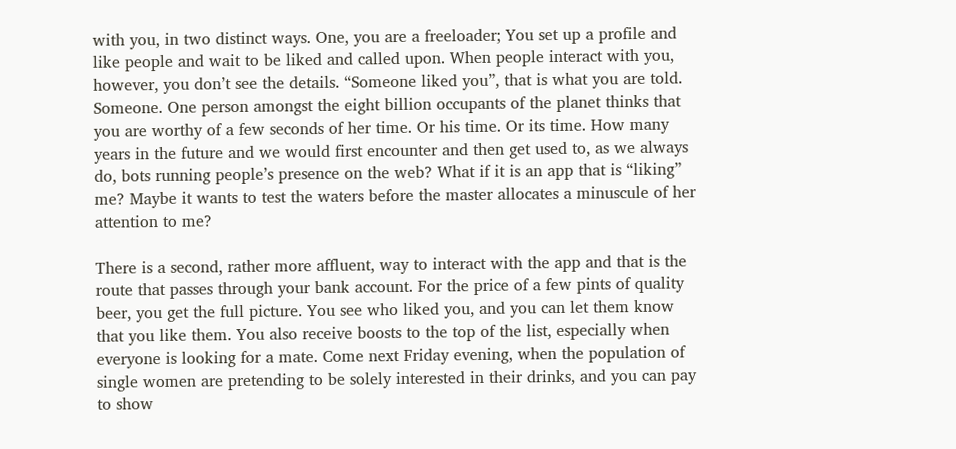with you, in two distinct ways. One, you are a freeloader; You set up a profile and like people and wait to be liked and called upon. When people interact with you, however, you don’t see the details. “Someone liked you”, that is what you are told. Someone. One person amongst the eight billion occupants of the planet thinks that you are worthy of a few seconds of her time. Or his time. Or its time. How many years in the future and we would first encounter and then get used to, as we always do, bots running people’s presence on the web? What if it is an app that is “liking” me? Maybe it wants to test the waters before the master allocates a minuscule of her attention to me?

There is a second, rather more affluent, way to interact with the app and that is the route that passes through your bank account. For the price of a few pints of quality beer, you get the full picture. You see who liked you, and you can let them know that you like them. You also receive boosts to the top of the list, especially when everyone is looking for a mate. Come next Friday evening, when the population of single women are pretending to be solely interested in their drinks, and you can pay to show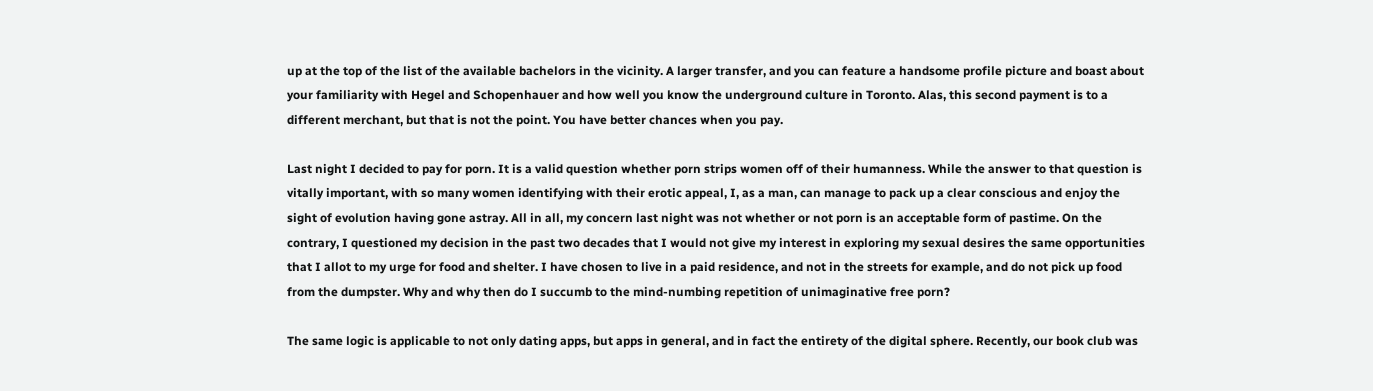up at the top of the list of the available bachelors in the vicinity. A larger transfer, and you can feature a handsome profile picture and boast about your familiarity with Hegel and Schopenhauer and how well you know the underground culture in Toronto. Alas, this second payment is to a different merchant, but that is not the point. You have better chances when you pay.

Last night I decided to pay for porn. It is a valid question whether porn strips women off of their humanness. While the answer to that question is vitally important, with so many women identifying with their erotic appeal, I, as a man, can manage to pack up a clear conscious and enjoy the sight of evolution having gone astray. All in all, my concern last night was not whether or not porn is an acceptable form of pastime. On the contrary, I questioned my decision in the past two decades that I would not give my interest in exploring my sexual desires the same opportunities that I allot to my urge for food and shelter. I have chosen to live in a paid residence, and not in the streets for example, and do not pick up food from the dumpster. Why and why then do I succumb to the mind-numbing repetition of unimaginative free porn?

The same logic is applicable to not only dating apps, but apps in general, and in fact the entirety of the digital sphere. Recently, our book club was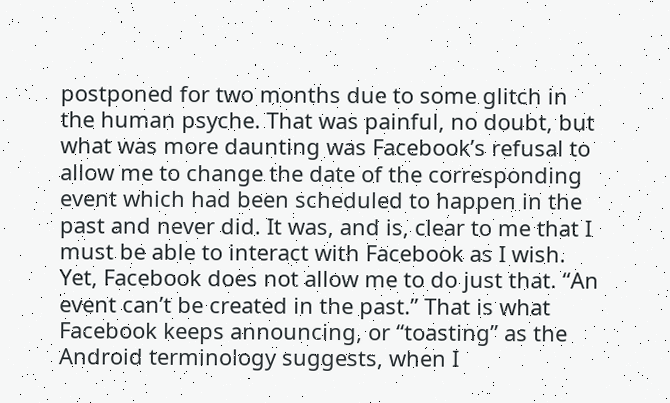postponed for two months due to some glitch in the human psyche. That was painful, no doubt, but what was more daunting was Facebook’s refusal to allow me to change the date of the corresponding event which had been scheduled to happen in the past and never did. It was, and is, clear to me that I must be able to interact with Facebook as I wish. Yet, Facebook does not allow me to do just that. “An event can’t be created in the past.” That is what Facebook keeps announcing, or “toasting” as the Android terminology suggests, when I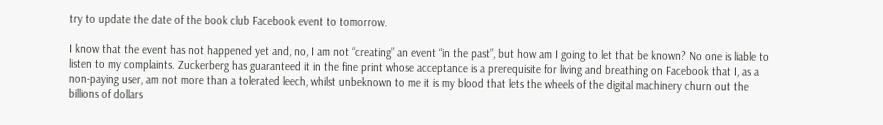try to update the date of the book club Facebook event to tomorrow.

I know that the event has not happened yet and, no, I am not “creating” an event “in the past”, but how am I going to let that be known? No one is liable to listen to my complaints. Zuckerberg has guaranteed it in the fine print whose acceptance is a prerequisite for living and breathing on Facebook that I, as a non-paying user, am not more than a tolerated leech, whilst unbeknown to me it is my blood that lets the wheels of the digital machinery churn out the billions of dollars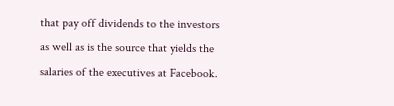that pay off dividends to the investors as well as is the source that yields the salaries of the executives at Facebook.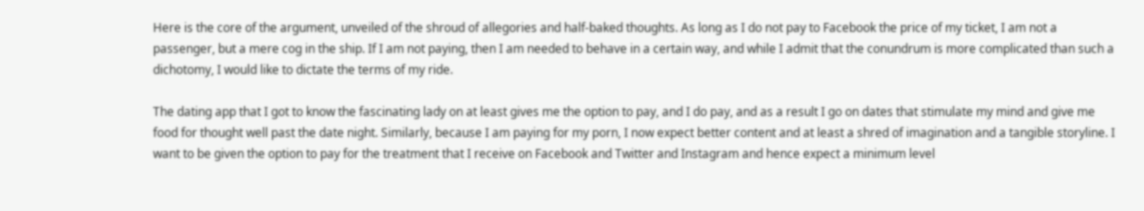Here is the core of the argument, unveiled of the shroud of allegories and half-baked thoughts. As long as I do not pay to Facebook the price of my ticket, I am not a passenger, but a mere cog in the ship. If I am not paying, then I am needed to behave in a certain way, and while I admit that the conundrum is more complicated than such a dichotomy, I would like to dictate the terms of my ride.

The dating app that I got to know the fascinating lady on at least gives me the option to pay, and I do pay, and as a result I go on dates that stimulate my mind and give me food for thought well past the date night. Similarly, because I am paying for my porn, I now expect better content and at least a shred of imagination and a tangible storyline. I want to be given the option to pay for the treatment that I receive on Facebook and Twitter and Instagram and hence expect a minimum level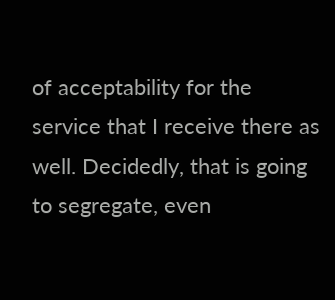of acceptability for the service that I receive there as well. Decidedly, that is going to segregate, even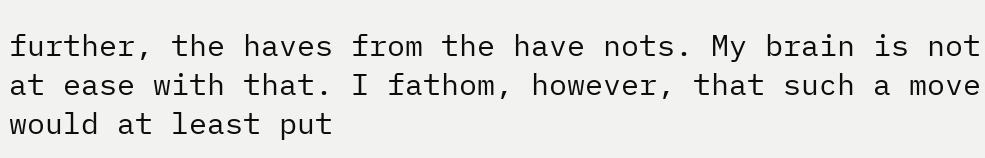further, the haves from the have nots. My brain is not at ease with that. I fathom, however, that such a move would at least put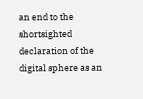an end to the shortsighted declaration of the digital sphere as an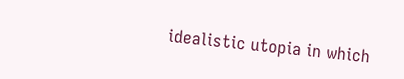idealistic utopia in which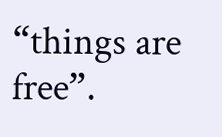“things are free”.